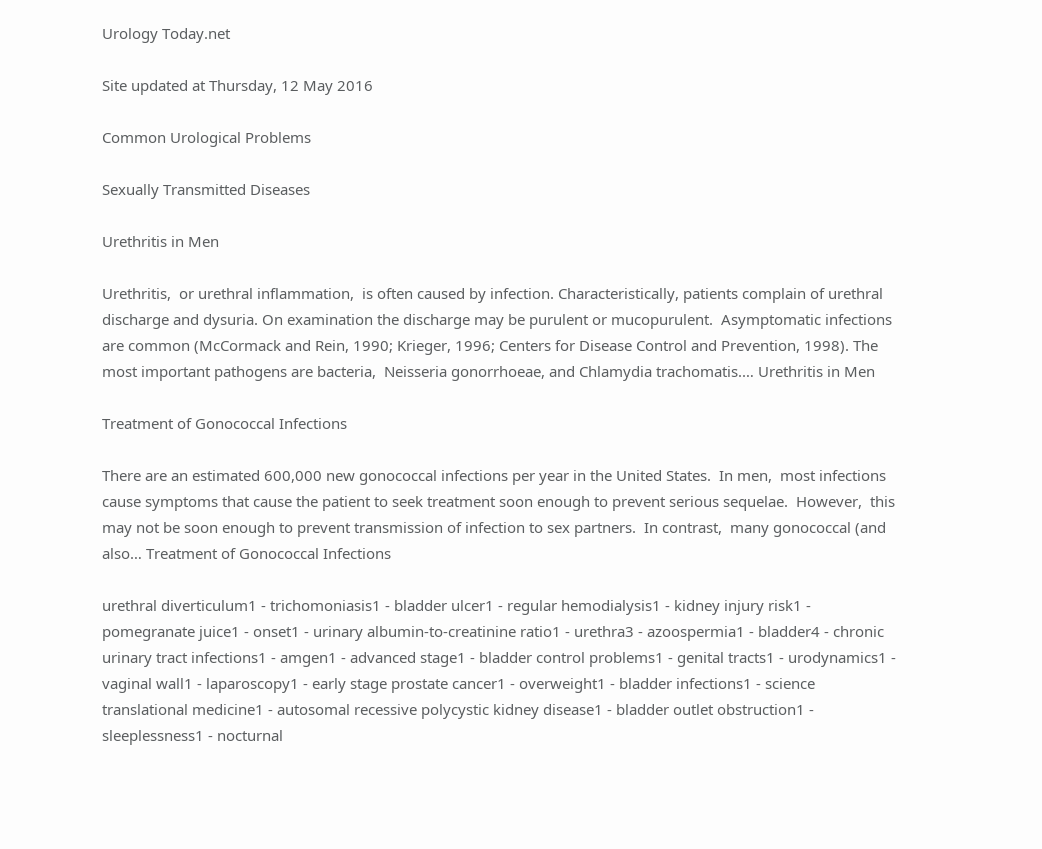Urology Today.net

Site updated at Thursday, 12 May 2016

Common Urological Problems

Sexually Transmitted Diseases

Urethritis in Men

Urethritis,  or urethral inflammation,  is often caused by infection. Characteristically, patients complain of urethral discharge and dysuria. On examination the discharge may be purulent or mucopurulent.  Asymptomatic infections are common (McCormack and Rein, 1990; Krieger, 1996; Centers for Disease Control and Prevention, 1998). The most important pathogens are bacteria,  Neisseria gonorrhoeae, and Chlamydia trachomatis.… Urethritis in Men

Treatment of Gonococcal Infections

There are an estimated 600,000 new gonococcal infections per year in the United States.  In men,  most infections cause symptoms that cause the patient to seek treatment soon enough to prevent serious sequelae.  However,  this may not be soon enough to prevent transmission of infection to sex partners.  In contrast,  many gonococcal (and also… Treatment of Gonococcal Infections

urethral diverticulum1 - trichomoniasis1 - bladder ulcer1 - regular hemodialysis1 - kidney injury risk1 - pomegranate juice1 - onset1 - urinary albumin-to-creatinine ratio1 - urethra3 - azoospermia1 - bladder4 - chronic urinary tract infections1 - amgen1 - advanced stage1 - bladder control problems1 - genital tracts1 - urodynamics1 - vaginal wall1 - laparoscopy1 - early stage prostate cancer1 - overweight1 - bladder infections1 - science translational medicine1 - autosomal recessive polycystic kidney disease1 - bladder outlet obstruction1 - sleeplessness1 - nocturnal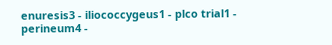enuresis3 - iliococcygeus1 - plco trial1 - perineum4 -